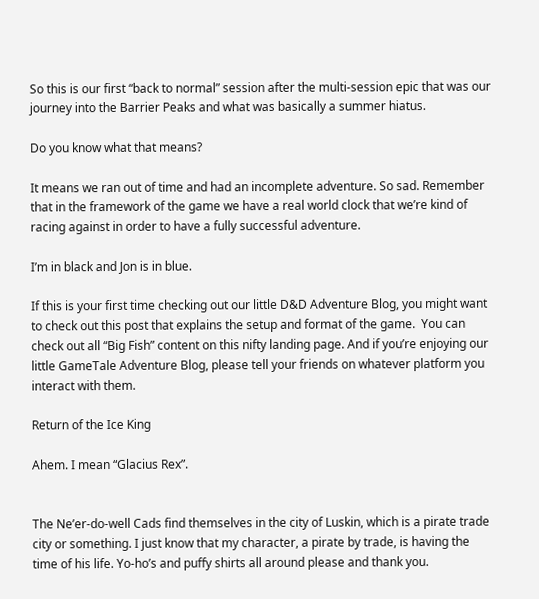So this is our first “back to normal” session after the multi-session epic that was our journey into the Barrier Peaks and what was basically a summer hiatus.

Do you know what that means?

It means we ran out of time and had an incomplete adventure. So sad. Remember that in the framework of the game we have a real world clock that we’re kind of racing against in order to have a fully successful adventure.

I’m in black and Jon is in blue.

If this is your first time checking out our little D&D Adventure Blog, you might want to check out this post that explains the setup and format of the game.  You can check out all “Big Fish” content on this nifty landing page. And if you’re enjoying our little GameTale Adventure Blog, please tell your friends on whatever platform you interact with them.

Return of the Ice King

Ahem. I mean “Glacius Rex”.


The Ne’er-do-well Cads find themselves in the city of Luskin, which is a pirate trade city or something. I just know that my character, a pirate by trade, is having the time of his life. Yo-ho’s and puffy shirts all around please and thank you.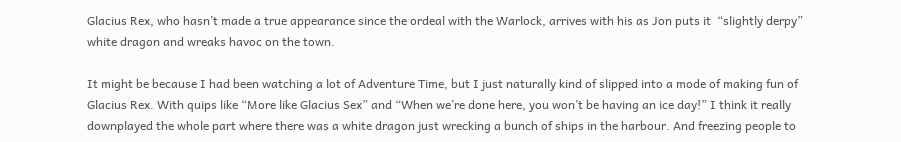Glacius Rex, who hasn’t made a true appearance since the ordeal with the Warlock, arrives with his as Jon puts it  “slightly derpy” white dragon and wreaks havoc on the town.

It might be because I had been watching a lot of Adventure Time, but I just naturally kind of slipped into a mode of making fun of Glacius Rex. With quips like “More like Glacius Sex” and “When we’re done here, you won’t be having an ice day!” I think it really downplayed the whole part where there was a white dragon just wrecking a bunch of ships in the harbour. And freezing people to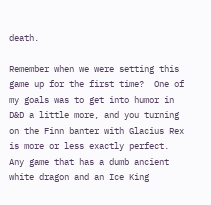death.

Remember when we were setting this game up for the first time?  One of my goals was to get into humor in D&D a little more, and you turning on the Finn banter with Glacius Rex is more or less exactly perfect.  Any game that has a dumb ancient white dragon and an Ice King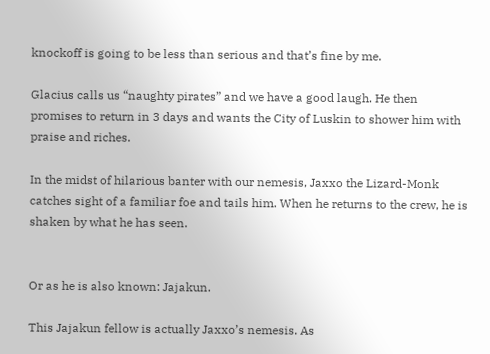knockoff is going to be less than serious and that’s fine by me.

Glacius calls us “naughty pirates” and we have a good laugh. He then promises to return in 3 days and wants the City of Luskin to shower him with praise and riches.

In the midst of hilarious banter with our nemesis, Jaxxo the Lizard-Monk catches sight of a familiar foe and tails him. When he returns to the crew, he is shaken by what he has seen.


Or as he is also known: Jajakun.

This Jajakun fellow is actually Jaxxo’s nemesis. As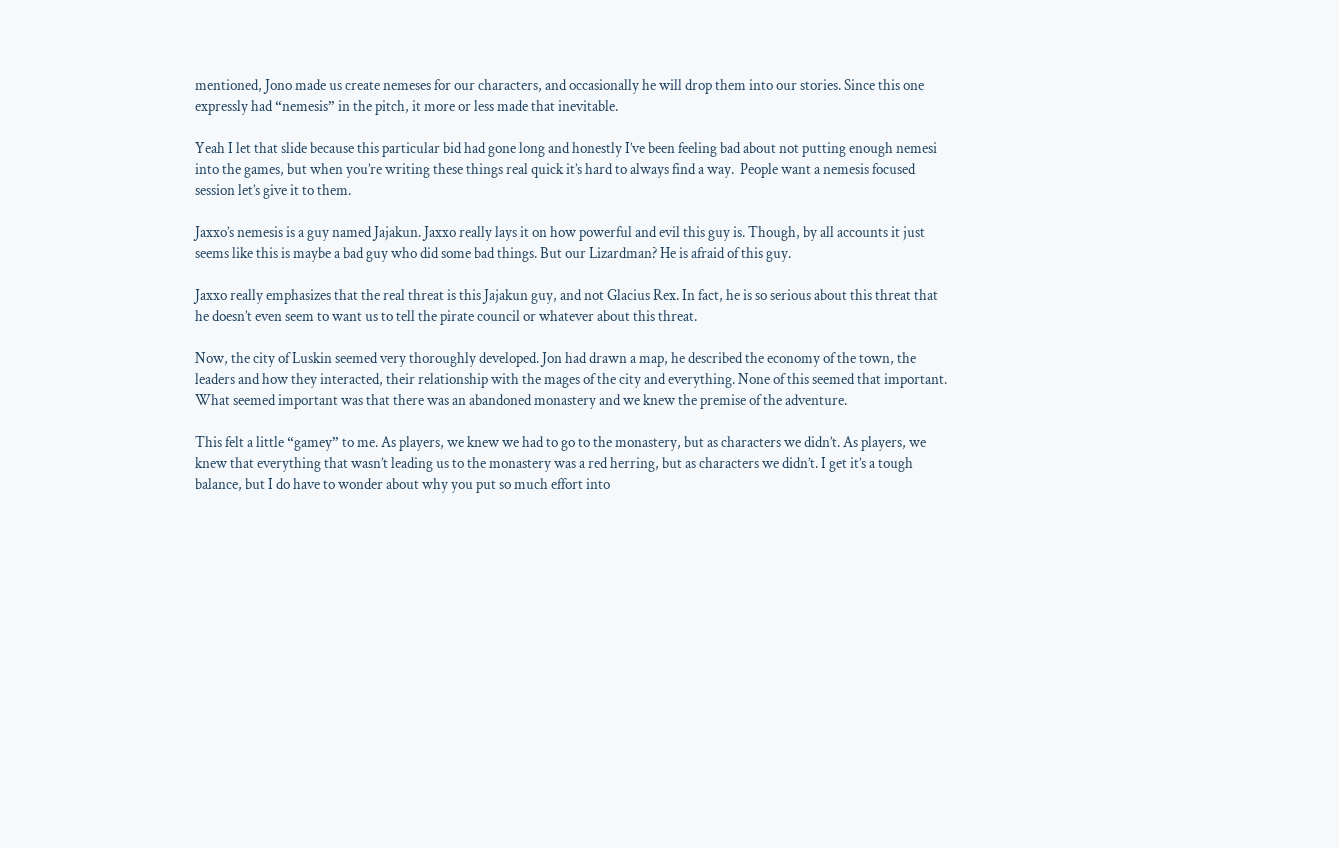mentioned, Jono made us create nemeses for our characters, and occasionally he will drop them into our stories. Since this one expressly had “nemesis” in the pitch, it more or less made that inevitable.

Yeah I let that slide because this particular bid had gone long and honestly I’ve been feeling bad about not putting enough nemesi into the games, but when you’re writing these things real quick it’s hard to always find a way.  People want a nemesis focused session let’s give it to them.

Jaxxo’s nemesis is a guy named Jajakun. Jaxxo really lays it on how powerful and evil this guy is. Though, by all accounts it just seems like this is maybe a bad guy who did some bad things. But our Lizardman? He is afraid of this guy.

Jaxxo really emphasizes that the real threat is this Jajakun guy, and not Glacius Rex. In fact, he is so serious about this threat that he doesn’t even seem to want us to tell the pirate council or whatever about this threat.

Now, the city of Luskin seemed very thoroughly developed. Jon had drawn a map, he described the economy of the town, the leaders and how they interacted, their relationship with the mages of the city and everything. None of this seemed that important. What seemed important was that there was an abandoned monastery and we knew the premise of the adventure.

This felt a little “gamey” to me. As players, we knew we had to go to the monastery, but as characters we didn’t. As players, we knew that everything that wasn’t leading us to the monastery was a red herring, but as characters we didn’t. I get it’s a tough balance, but I do have to wonder about why you put so much effort into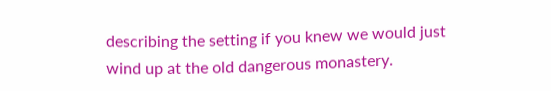describing the setting if you knew we would just wind up at the old dangerous monastery.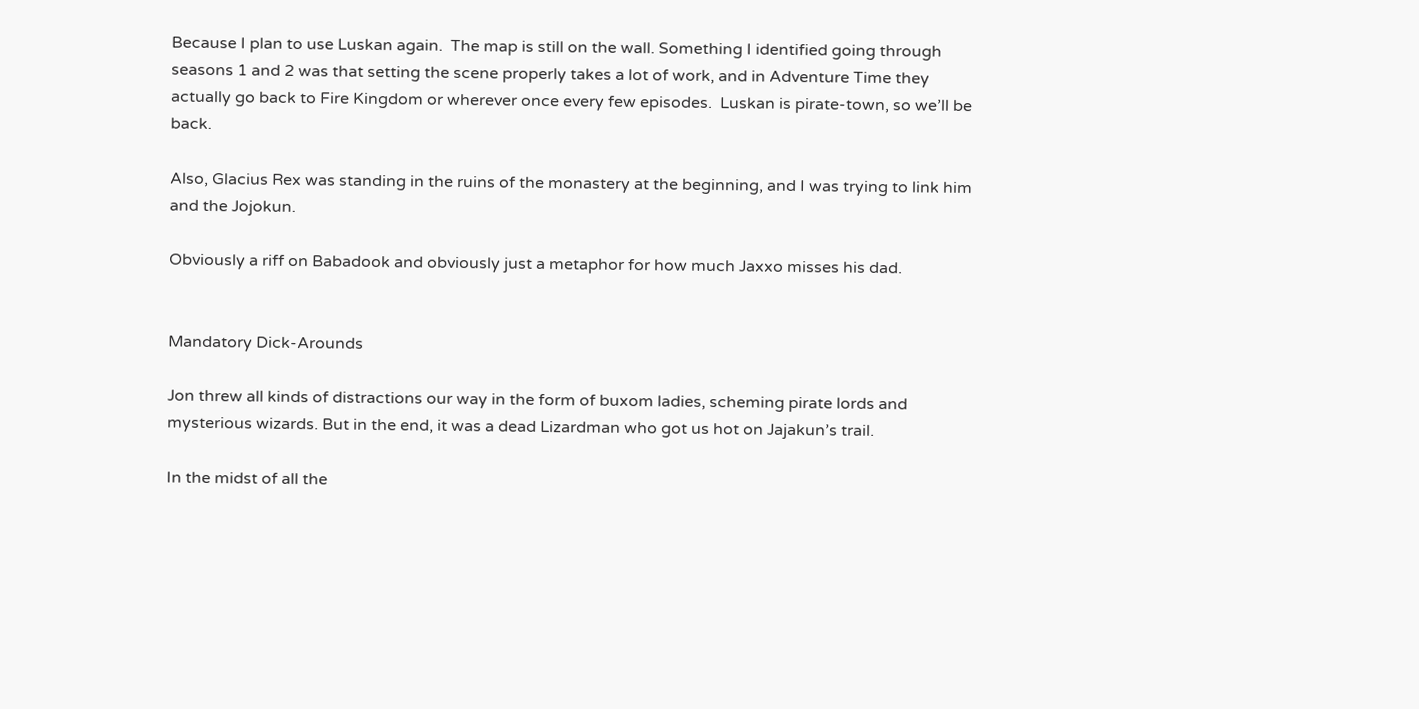Because I plan to use Luskan again.  The map is still on the wall. Something I identified going through seasons 1 and 2 was that setting the scene properly takes a lot of work, and in Adventure Time they actually go back to Fire Kingdom or wherever once every few episodes.  Luskan is pirate-town, so we’ll be back.

Also, Glacius Rex was standing in the ruins of the monastery at the beginning, and I was trying to link him and the Jojokun.

Obviously a riff on Babadook and obviously just a metaphor for how much Jaxxo misses his dad.


Mandatory Dick-Arounds

Jon threw all kinds of distractions our way in the form of buxom ladies, scheming pirate lords and mysterious wizards. But in the end, it was a dead Lizardman who got us hot on Jajakun’s trail.

In the midst of all the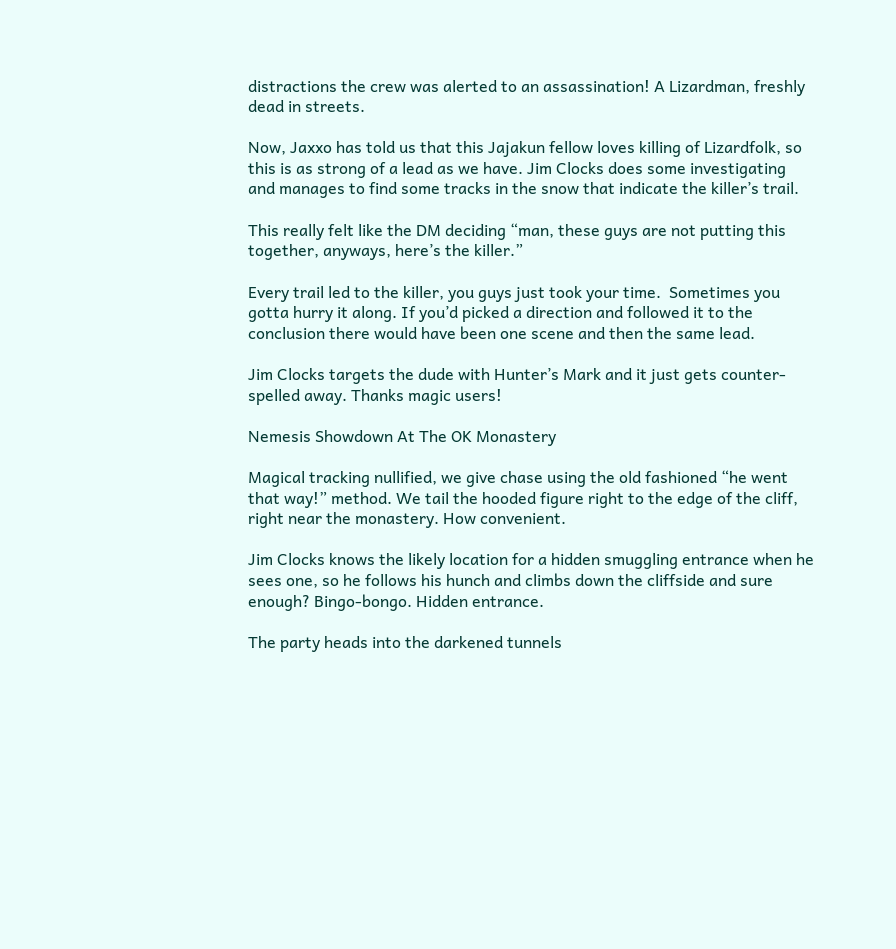distractions the crew was alerted to an assassination! A Lizardman, freshly dead in streets.

Now, Jaxxo has told us that this Jajakun fellow loves killing of Lizardfolk, so this is as strong of a lead as we have. Jim Clocks does some investigating and manages to find some tracks in the snow that indicate the killer’s trail.

This really felt like the DM deciding “man, these guys are not putting this together, anyways, here’s the killer.”

Every trail led to the killer, you guys just took your time.  Sometimes you gotta hurry it along. If you’d picked a direction and followed it to the conclusion there would have been one scene and then the same lead.

Jim Clocks targets the dude with Hunter’s Mark and it just gets counter-spelled away. Thanks magic users!

Nemesis Showdown At The OK Monastery

Magical tracking nullified, we give chase using the old fashioned “he went that way!” method. We tail the hooded figure right to the edge of the cliff, right near the monastery. How convenient.

Jim Clocks knows the likely location for a hidden smuggling entrance when he sees one, so he follows his hunch and climbs down the cliffside and sure enough? Bingo-bongo. Hidden entrance.

The party heads into the darkened tunnels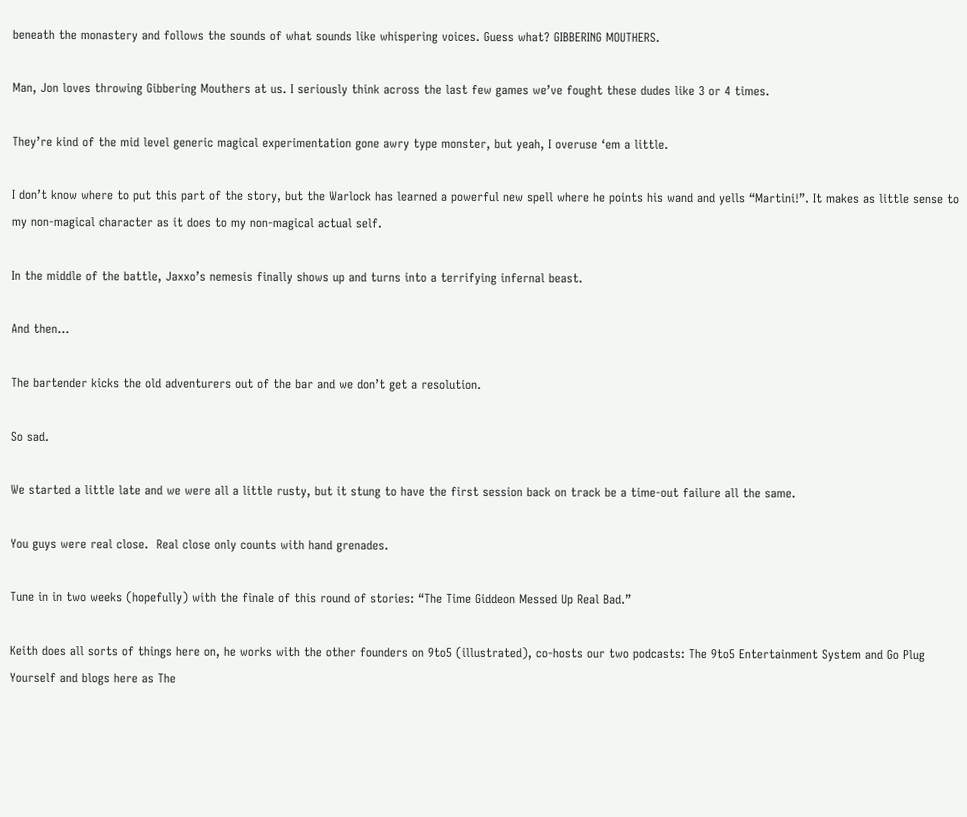beneath the monastery and follows the sounds of what sounds like whispering voices. Guess what? GIBBERING MOUTHERS.

Man, Jon loves throwing Gibbering Mouthers at us. I seriously think across the last few games we’ve fought these dudes like 3 or 4 times.

They’re kind of the mid level generic magical experimentation gone awry type monster, but yeah, I overuse ‘em a little.

I don’t know where to put this part of the story, but the Warlock has learned a powerful new spell where he points his wand and yells “Martini!”. It makes as little sense to my non-magical character as it does to my non-magical actual self.

In the middle of the battle, Jaxxo’s nemesis finally shows up and turns into a terrifying infernal beast.

And then…

The bartender kicks the old adventurers out of the bar and we don’t get a resolution.

So sad.

We started a little late and we were all a little rusty, but it stung to have the first session back on track be a time-out failure all the same.

You guys were real close.  Real close only counts with hand grenades.

Tune in in two weeks (hopefully) with the finale of this round of stories: “The Time Giddeon Messed Up Real Bad.”

Keith does all sorts of things here on, he works with the other founders on 9to5 (illustrated), co-hosts our two podcasts: The 9to5 Entertainment System and Go Plug Yourself and blogs here as The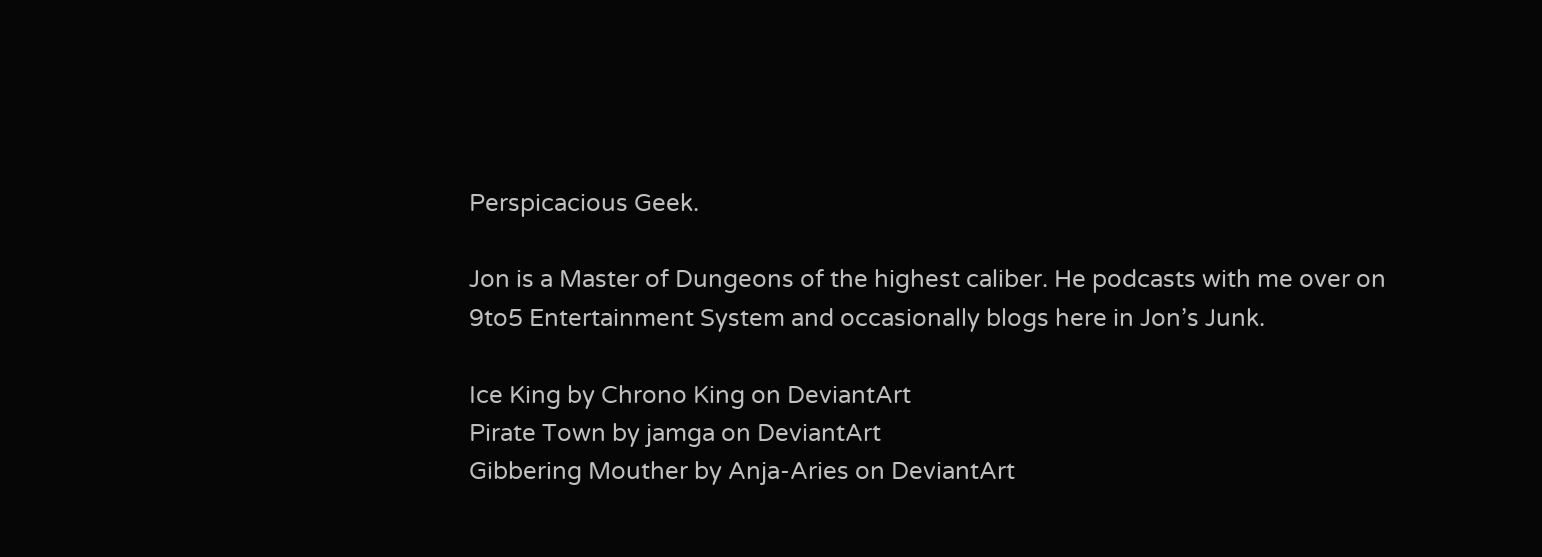Perspicacious Geek.

Jon is a Master of Dungeons of the highest caliber. He podcasts with me over on 9to5 Entertainment System and occasionally blogs here in Jon’s Junk.

Ice King by Chrono King on DeviantArt
Pirate Town by jamga on DeviantArt
Gibbering Mouther by Anja-Aries on DeviantArt